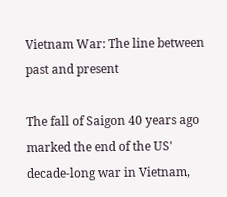Vietnam War: The line between past and present

The fall of Saigon 40 years ago marked the end of the US' decade-long war in Vietnam,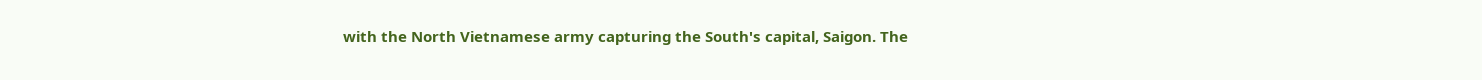with the North Vietnamese army capturing the South's capital, Saigon. The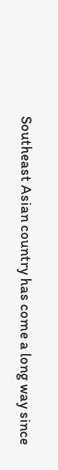Southeast Asian country has come a long way since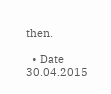then.

  • Date 30.04.2015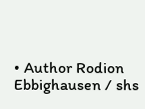• Author Rodion Ebbighausen / shs